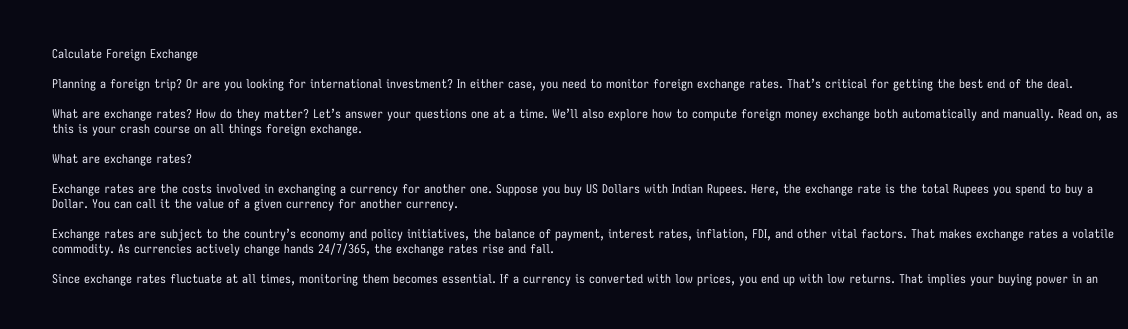Calculate Foreign Exchange

Planning a foreign trip? Or are you looking for international investment? In either case, you need to monitor foreign exchange rates. That’s critical for getting the best end of the deal.

What are exchange rates? How do they matter? Let’s answer your questions one at a time. We’ll also explore how to compute foreign money exchange both automatically and manually. Read on, as this is your crash course on all things foreign exchange.

What are exchange rates?

Exchange rates are the costs involved in exchanging a currency for another one. Suppose you buy US Dollars with Indian Rupees. Here, the exchange rate is the total Rupees you spend to buy a Dollar. You can call it the value of a given currency for another currency.

Exchange rates are subject to the country’s economy and policy initiatives, the balance of payment, interest rates, inflation, FDI, and other vital factors. That makes exchange rates a volatile commodity. As currencies actively change hands 24/7/365, the exchange rates rise and fall.

Since exchange rates fluctuate at all times, monitoring them becomes essential. If a currency is converted with low prices, you end up with low returns. That implies your buying power in an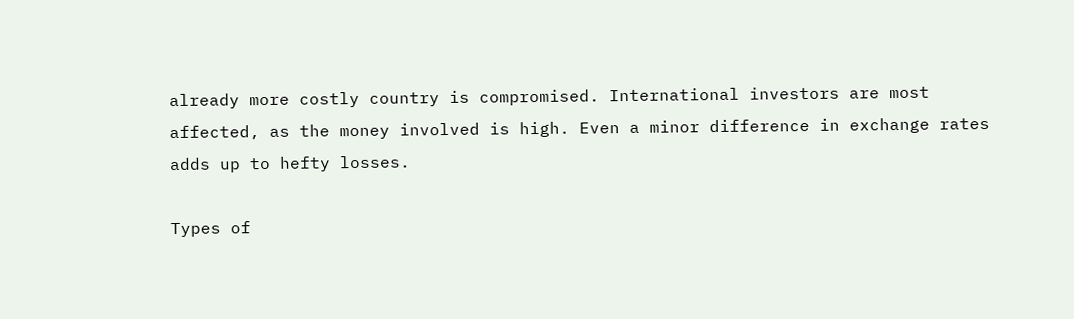already more costly country is compromised. International investors are most affected, as the money involved is high. Even a minor difference in exchange rates adds up to hefty losses.

Types of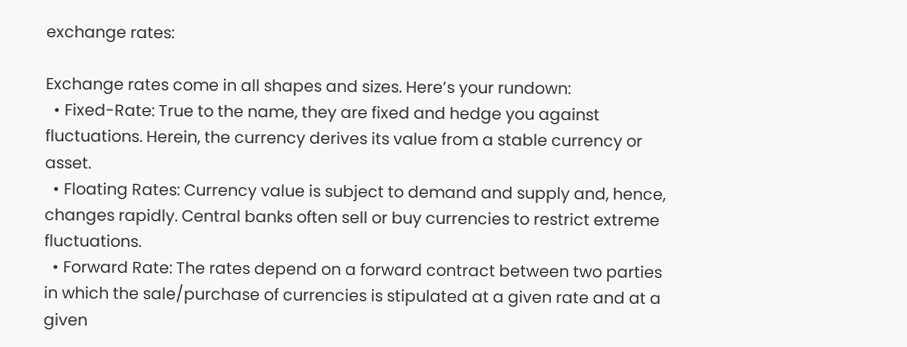exchange rates:

Exchange rates come in all shapes and sizes. Here’s your rundown:
  • Fixed-Rate: True to the name, they are fixed and hedge you against fluctuations. Herein, the currency derives its value from a stable currency or asset.
  • Floating Rates: Currency value is subject to demand and supply and, hence, changes rapidly. Central banks often sell or buy currencies to restrict extreme fluctuations.
  • Forward Rate: The rates depend on a forward contract between two parties in which the sale/purchase of currencies is stipulated at a given rate and at a given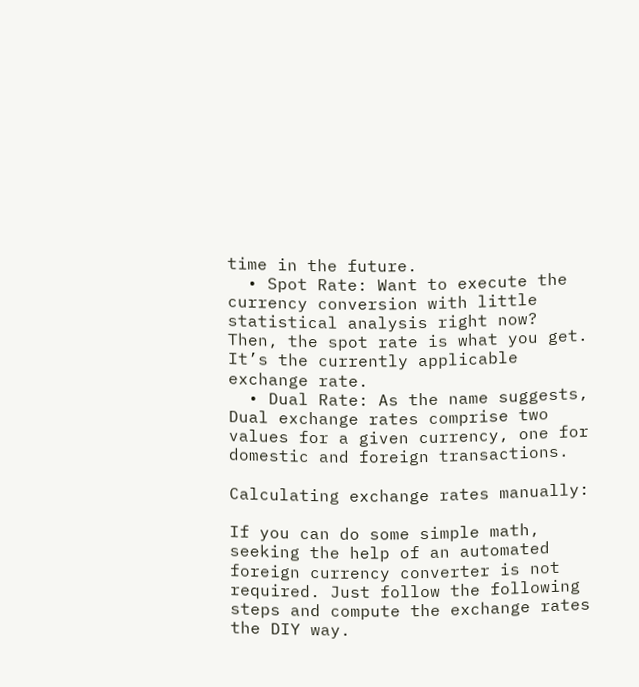time in the future.
  • Spot Rate: Want to execute the currency conversion with little statistical analysis right now? Then, the spot rate is what you get. It’s the currently applicable exchange rate.
  • Dual Rate: As the name suggests, Dual exchange rates comprise two values for a given currency, one for domestic and foreign transactions.

Calculating exchange rates manually:

If you can do some simple math, seeking the help of an automated foreign currency converter is not required. Just follow the following steps and compute the exchange rates the DIY way.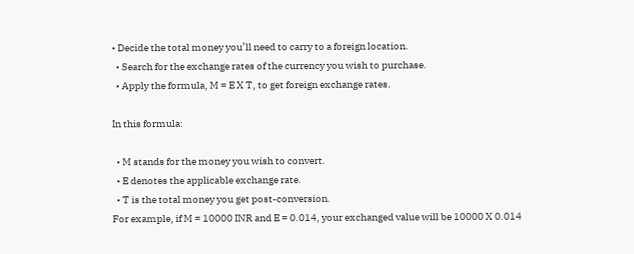• Decide the total money you’ll need to carry to a foreign location.
  • Search for the exchange rates of the currency you wish to purchase.
  • Apply the formula, M = E X T, to get foreign exchange rates.

In this formula:

  • M stands for the money you wish to convert.
  • E denotes the applicable exchange rate.
  • T is the total money you get post-conversion.
For example, if M = 10000 INR and E = 0.014, your exchanged value will be 10000 X 0.014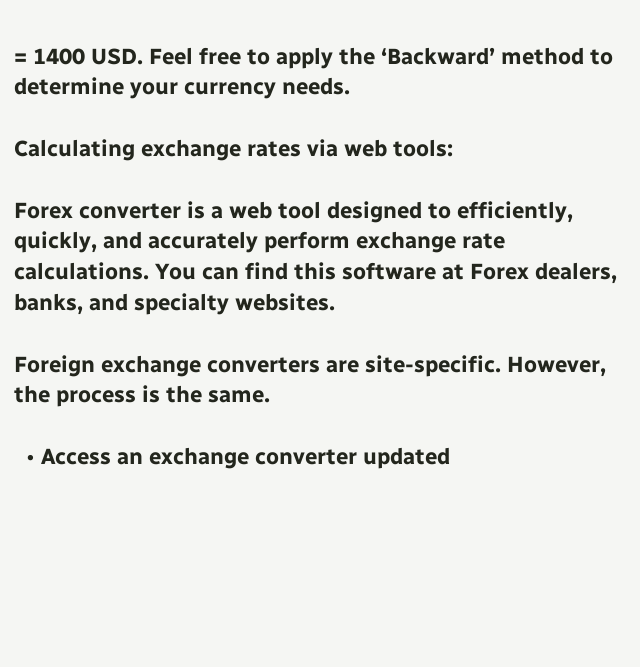= 1400 USD. Feel free to apply the ‘Backward’ method to determine your currency needs.

Calculating exchange rates via web tools:

Forex converter is a web tool designed to efficiently, quickly, and accurately perform exchange rate calculations. You can find this software at Forex dealers, banks, and specialty websites.

Foreign exchange converters are site-specific. However, the process is the same.

  • Access an exchange converter updated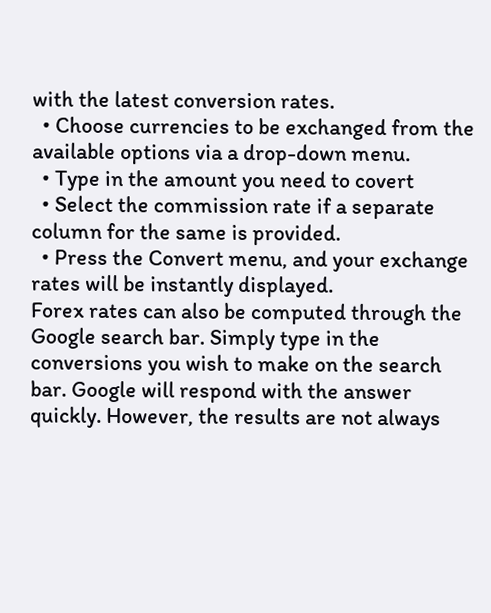with the latest conversion rates.
  • Choose currencies to be exchanged from the available options via a drop-down menu.
  • Type in the amount you need to covert
  • Select the commission rate if a separate column for the same is provided.
  • Press the Convert menu, and your exchange rates will be instantly displayed.
Forex rates can also be computed through the Google search bar. Simply type in the conversions you wish to make on the search bar. Google will respond with the answer quickly. However, the results are not always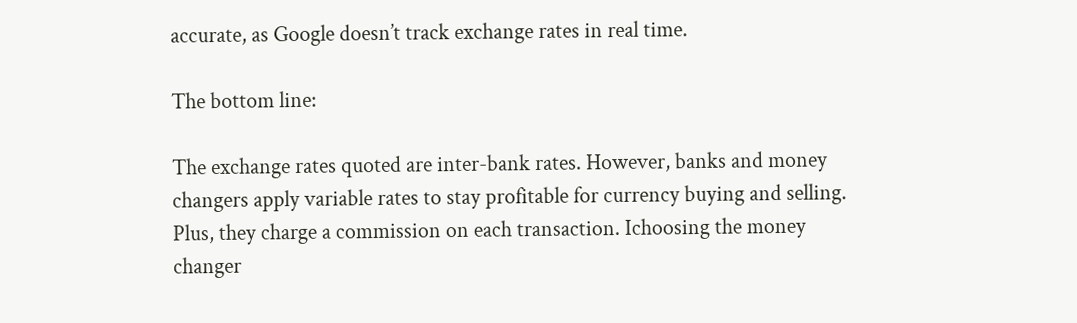accurate, as Google doesn’t track exchange rates in real time.

The bottom line:

The exchange rates quoted are inter-bank rates. However, banks and money changers apply variable rates to stay profitable for currency buying and selling. Plus, they charge a commission on each transaction. Ichoosing the money changer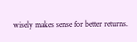wisely makes sense for better returns.